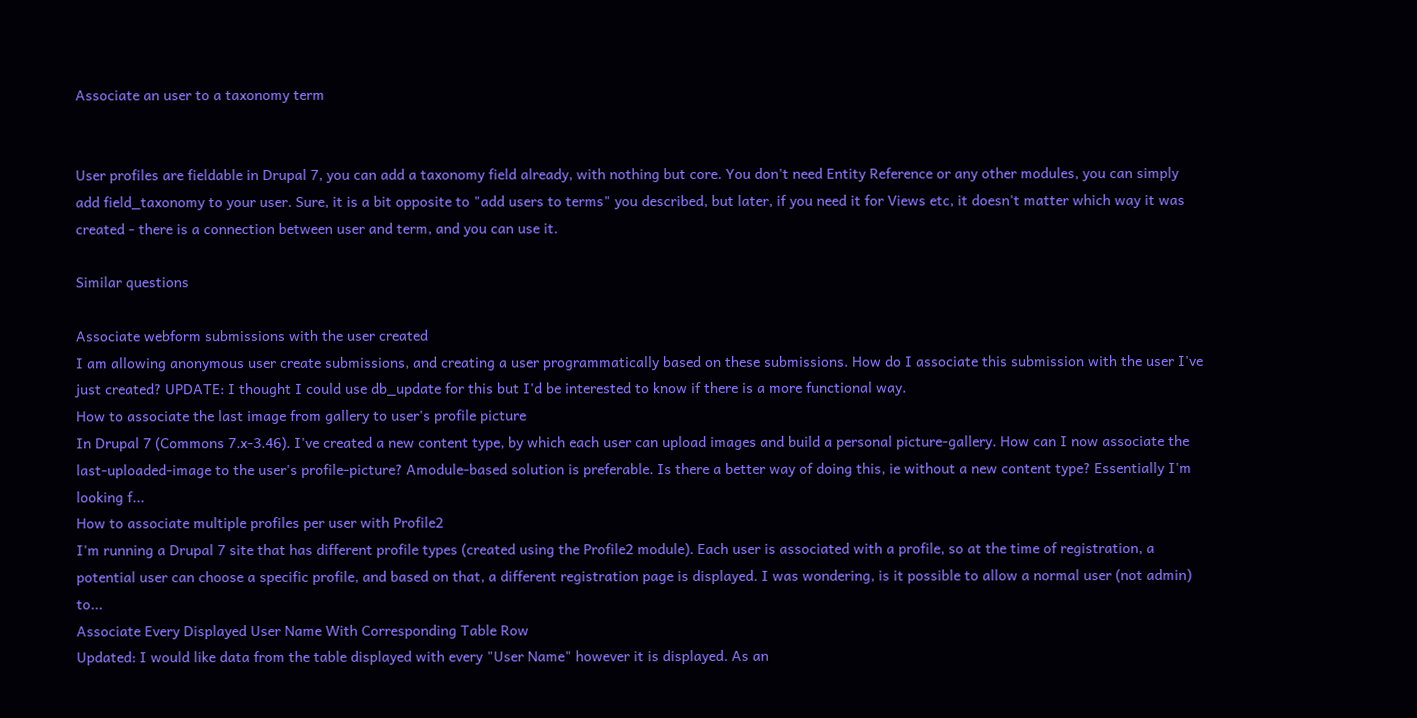Associate an user to a taxonomy term


User profiles are fieldable in Drupal 7, you can add a taxonomy field already, with nothing but core. You don't need Entity Reference or any other modules, you can simply add field_taxonomy to your user. Sure, it is a bit opposite to "add users to terms" you described, but later, if you need it for Views etc, it doesn't matter which way it was created - there is a connection between user and term, and you can use it.

Similar questions

Associate webform submissions with the user created
I am allowing anonymous user create submissions, and creating a user programmatically based on these submissions. How do I associate this submission with the user I've just created? UPDATE: I thought I could use db_update for this but I'd be interested to know if there is a more functional way.
How to associate the last image from gallery to user's profile picture
In Drupal 7 (Commons 7.x-3.46). I've created a new content type, by which each user can upload images and build a personal picture-gallery. How can I now associate the last-uploaded-image to the user's profile-picture? Amodule-based solution is preferable. Is there a better way of doing this, ie without a new content type? Essentially I'm looking f...
How to associate multiple profiles per user with Profile2
I'm running a Drupal 7 site that has different profile types (created using the Profile2 module). Each user is associated with a profile, so at the time of registration, a potential user can choose a specific profile, and based on that, a different registration page is displayed. I was wondering, is it possible to allow a normal user (not admin) to...
Associate Every Displayed User Name With Corresponding Table Row
Updated: I would like data from the table displayed with every "User Name" however it is displayed. As an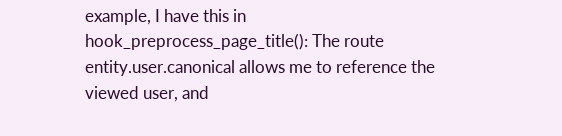example, I have this in hook_preprocess_page_title(): The route entity.user.canonical allows me to reference the viewed user, and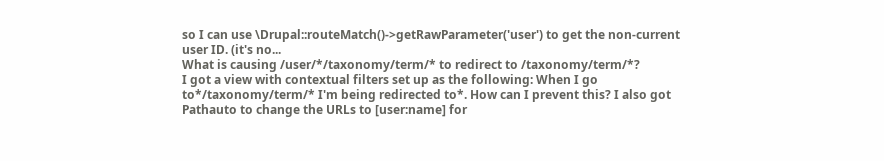so I can use \Drupal::routeMatch()->getRawParameter('user') to get the non-current user ID. (it's no...
What is causing /user/*/taxonomy/term/* to redirect to /taxonomy/term/*?
I got a view with contextual filters set up as the following: When I go to*/taxonomy/term/* I'm being redirected to*. How can I prevent this? I also got Pathauto to change the URLs to [user:name] for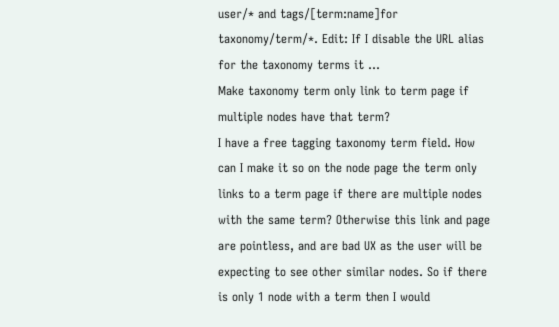user/* and tags/[term:name]for taxonomy/term/*. Edit: If I disable the URL alias for the taxonomy terms it ...
Make taxonomy term only link to term page if multiple nodes have that term?
I have a free tagging taxonomy term field. How can I make it so on the node page the term only links to a term page if there are multiple nodes with the same term? Otherwise this link and page are pointless, and are bad UX as the user will be expecting to see other similar nodes. So if there is only 1 node with a term then I would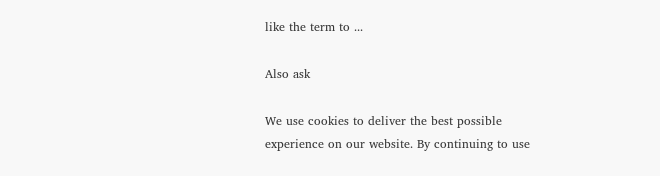like the term to ...

Also ask

We use cookies to deliver the best possible experience on our website. By continuing to use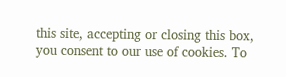this site, accepting or closing this box, you consent to our use of cookies. To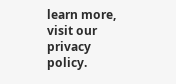learn more, visit our privacy policy.